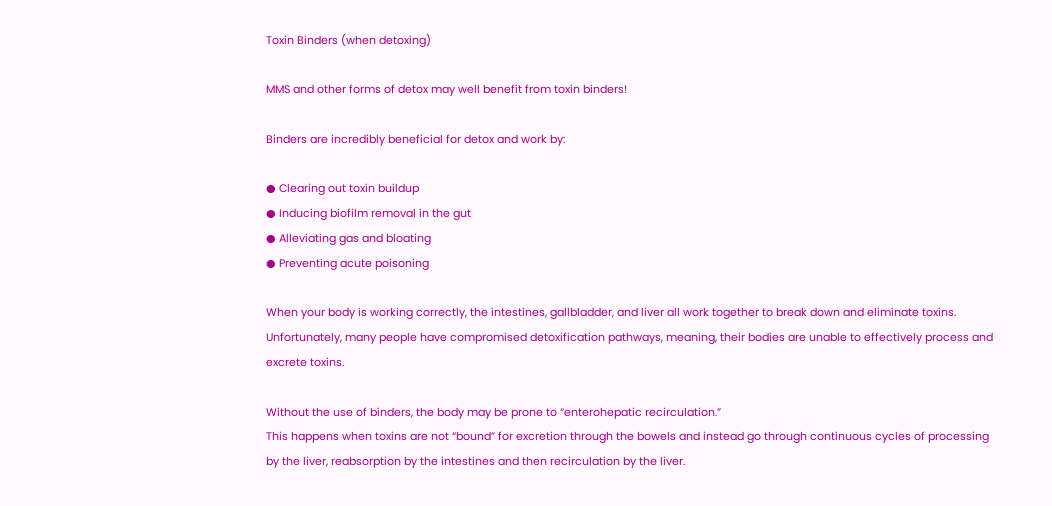Toxin Binders (when detoxing)

MMS and other forms of detox may well benefit from toxin binders!

Binders are incredibly beneficial for detox and work by:

● Clearing out toxin buildup
● Inducing biofilm removal in the gut
● Alleviating gas and bloating
● Preventing acute poisoning

When your body is working correctly, the intestines, gallbladder, and liver all work together to break down and eliminate toxins.
Unfortunately, many people have compromised detoxification pathways, meaning, their bodies are unable to effectively process and excrete toxins.

Without the use of binders, the body may be prone to “enterohepatic recirculation.”
This happens when toxins are not “bound” for excretion through the bowels and instead go through continuous cycles of processing by the liver, reabsorption by the intestines and then recirculation by the liver.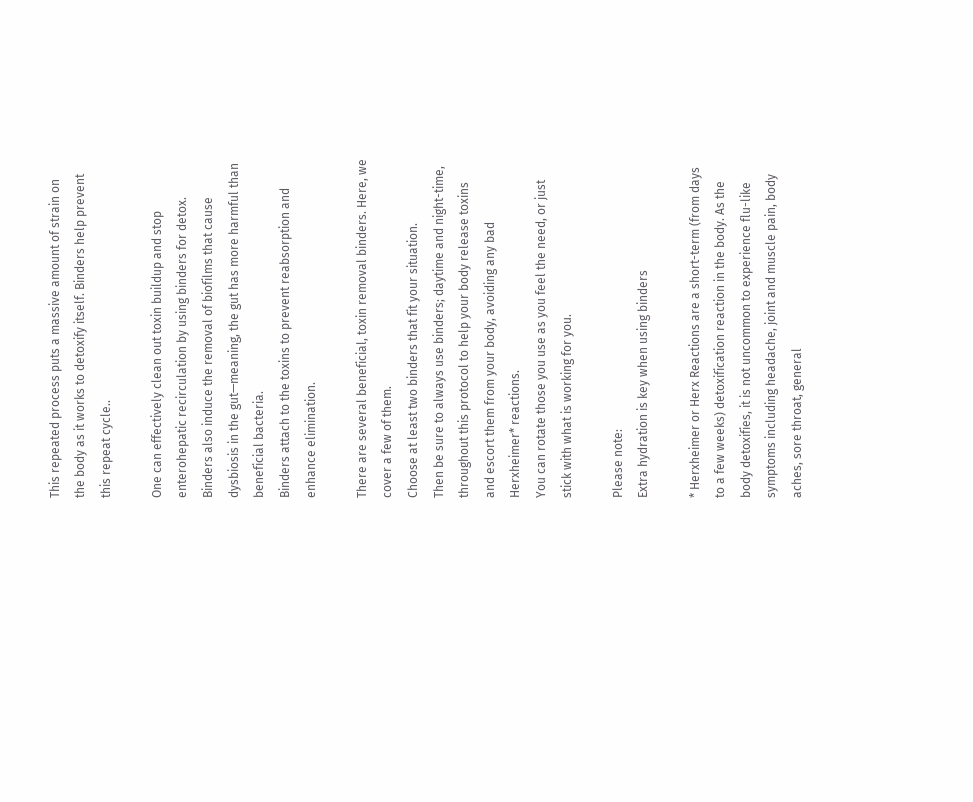This repeated process puts a massive amount of strain on the body as it works to detoxify itself. Binders help prevent this repeat cycle..

One can effectively clean out toxin buildup and stop enterohepatic recirculation by using binders for detox.
Binders also induce the removal of biofilms that cause dysbiosis in the gut—meaning, the gut has more harmful than beneficial bacteria.
Binders attach to the toxins to prevent reabsorption and enhance elimination.

There are several beneficial, toxin removal binders. Here, we cover a few of them.
Choose at least two binders that fit your situation.
Then be sure to always use binders; daytime and night-time, throughout this protocol to help your body release toxins and escort them from your body, avoiding any bad Herxheimer* reactions.
You can rotate those you use as you feel the need, or just stick with what is working for you.

Please note:
Extra hydration is key when using binders

* Herxheimer or Herx Reactions are a short-term (from days to a few weeks) detoxification reaction in the body. As the body detoxifies, it is not uncommon to experience flu-like symptoms including headache, joint and muscle pain, body aches, sore throat, general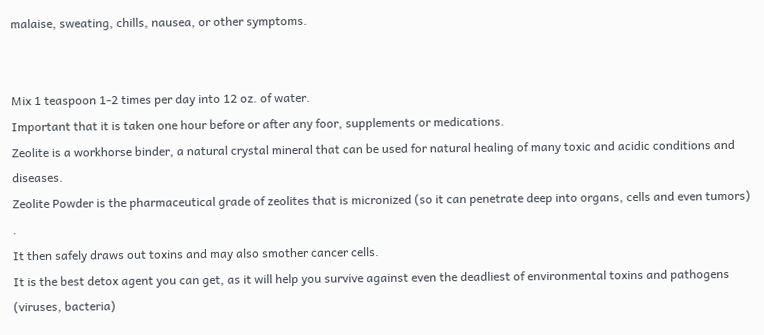malaise, sweating, chills, nausea, or other symptoms.


Mix 1 teaspoon 1-2 times per day into 12 oz. of water.
Important that it is taken one hour before or after any foor, supplements or medications.
Zeolite is a workhorse binder, a natural crystal mineral that can be used for natural healing of many toxic and acidic conditions and diseases.
Zeolite Powder is the pharmaceutical grade of zeolites that is micronized (so it can penetrate deep into organs, cells and even tumors) .
It then safely draws out toxins and may also smother cancer cells.
It is the best detox agent you can get, as it will help you survive against even the deadliest of environmental toxins and pathogens (viruses, bacteria)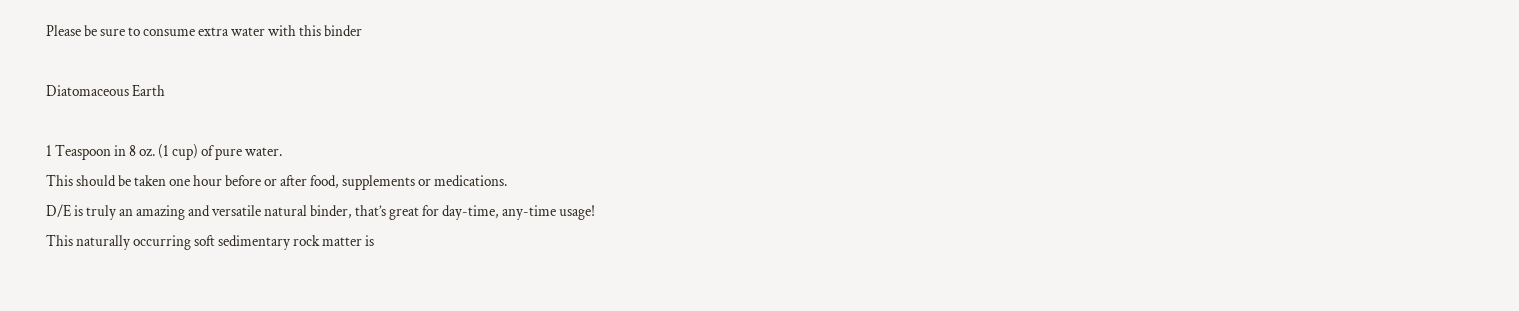Please be sure to consume extra water with this binder

Diatomaceous Earth

1 Teaspoon in 8 oz. (1 cup) of pure water.
This should be taken one hour before or after food, supplements or medications.
D/E is truly an amazing and versatile natural binder, that’s great for day-time, any-time usage!
This naturally occurring soft sedimentary rock matter is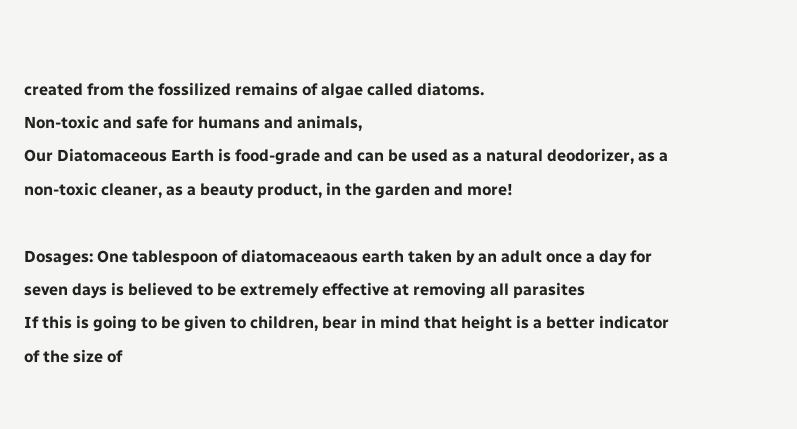created from the fossilized remains of algae called diatoms.
Non-toxic and safe for humans and animals,
Our Diatomaceous Earth is food-grade and can be used as a natural deodorizer, as a non-toxic cleaner, as a beauty product, in the garden and more!

Dosages: One tablespoon of diatomaceaous earth taken by an adult once a day for seven days is believed to be extremely effective at removing all parasites
If this is going to be given to children, bear in mind that height is a better indicator of the size of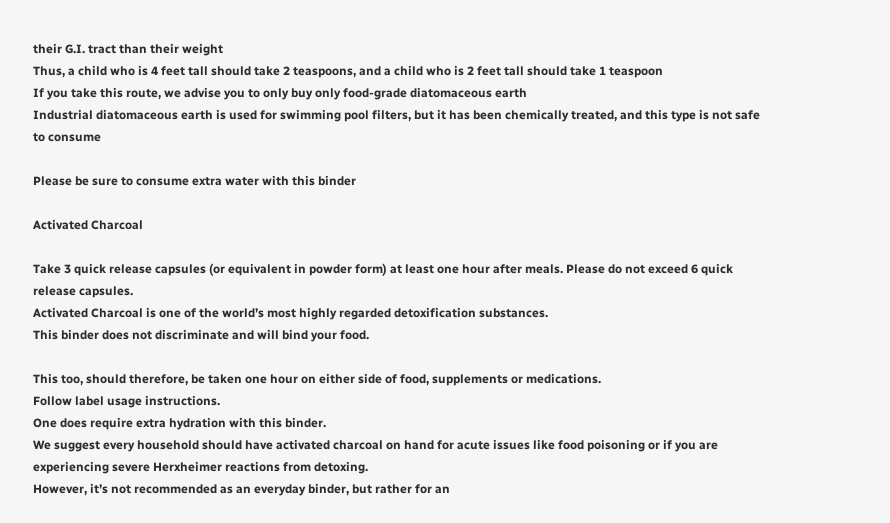their G.I. tract than their weight
Thus, a child who is 4 feet tall should take 2 teaspoons, and a child who is 2 feet tall should take 1 teaspoon
If you take this route, we advise you to only buy only food-grade diatomaceous earth
Industrial diatomaceous earth is used for swimming pool filters, but it has been chemically treated, and this type is not safe to consume

Please be sure to consume extra water with this binder

Activated Charcoal

Take 3 quick release capsules (or equivalent in powder form) at least one hour after meals. Please do not exceed 6 quick release capsules.
Activated Charcoal is one of the world’s most highly regarded detoxification substances.
This binder does not discriminate and will bind your food.

This too, should therefore, be taken one hour on either side of food, supplements or medications.
Follow label usage instructions.
One does require extra hydration with this binder.
We suggest every household should have activated charcoal on hand for acute issues like food poisoning or if you are experiencing severe Herxheimer reactions from detoxing.
However, it’s not recommended as an everyday binder, but rather for an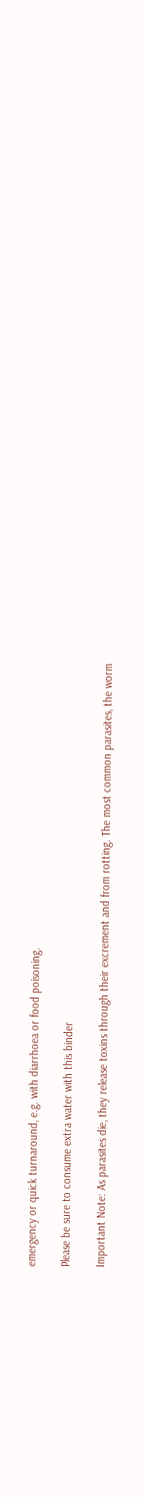emergency or quick turnaround, e.g. with diarrhoea or food poisoning.

Please be sure to consume extra water with this binder

Important Note: As parasites die, they release toxins through their excrement and from rotting. The most common parasites, the worm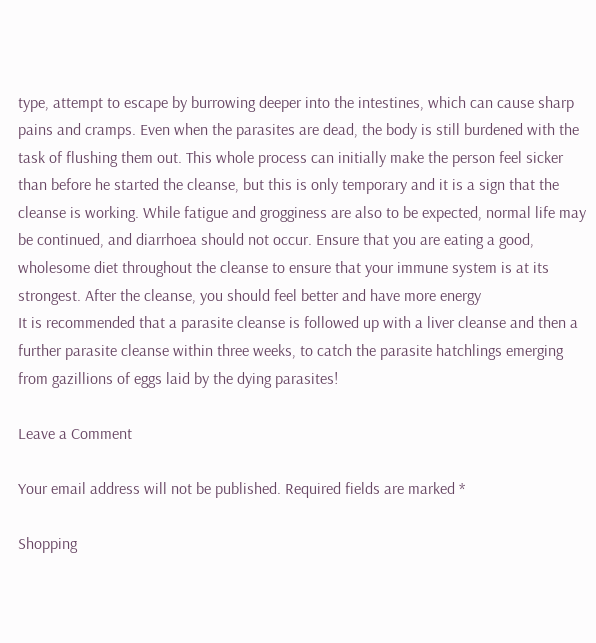type, attempt to escape by burrowing deeper into the intestines, which can cause sharp pains and cramps. Even when the parasites are dead, the body is still burdened with the task of flushing them out. This whole process can initially make the person feel sicker than before he started the cleanse, but this is only temporary and it is a sign that the cleanse is working. While fatigue and grogginess are also to be expected, normal life may be continued, and diarrhoea should not occur. Ensure that you are eating a good, wholesome diet throughout the cleanse to ensure that your immune system is at its strongest. After the cleanse, you should feel better and have more energy
It is recommended that a parasite cleanse is followed up with a liver cleanse and then a further parasite cleanse within three weeks, to catch the parasite hatchlings emerging from gazillions of eggs laid by the dying parasites!

Leave a Comment

Your email address will not be published. Required fields are marked *

Shopping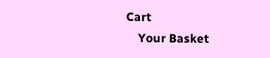Cart
    Your Basket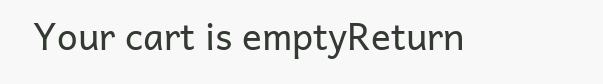Your cart is emptyReturn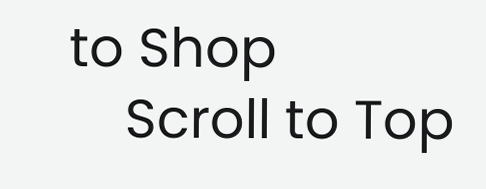to Shop
    Scroll to Top